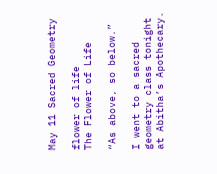May 11 Sacred Geometry

flower of life
The Flower of Life

“As above, so below.”

I went to a sacred geometry class tonight at Abitha’s Apothecary.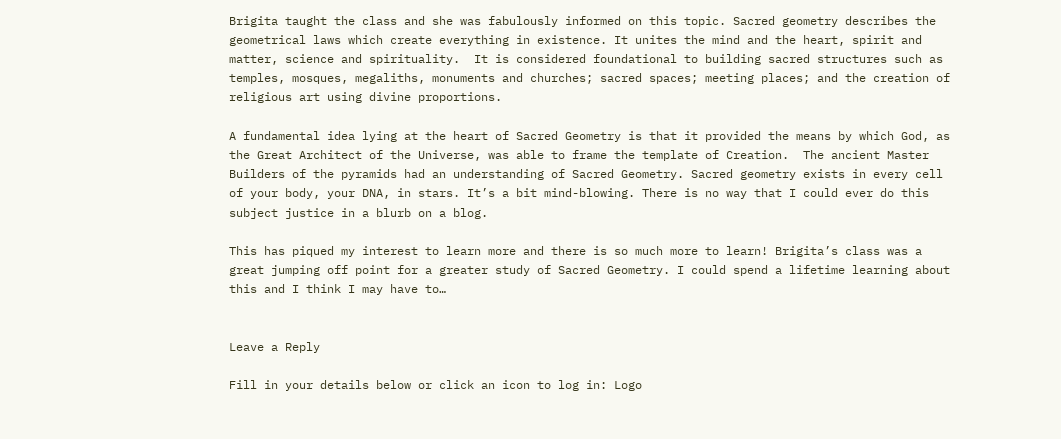Brigita taught the class and she was fabulously informed on this topic. Sacred geometry describes the geometrical laws which create everything in existence. It unites the mind and the heart, spirit and matter, science and spirituality.  It is considered foundational to building sacred structures such as temples, mosques, megaliths, monuments and churches; sacred spaces; meeting places; and the creation of religious art using divine proportions.

A fundamental idea lying at the heart of Sacred Geometry is that it provided the means by which God, as the Great Architect of the Universe, was able to frame the template of Creation.  The ancient Master Builders of the pyramids had an understanding of Sacred Geometry. Sacred geometry exists in every cell of your body, your DNA, in stars. It’s a bit mind-blowing. There is no way that I could ever do this subject justice in a blurb on a blog.

This has piqued my interest to learn more and there is so much more to learn! Brigita’s class was a great jumping off point for a greater study of Sacred Geometry. I could spend a lifetime learning about this and I think I may have to…


Leave a Reply

Fill in your details below or click an icon to log in: Logo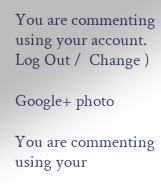You are commenting using your account. Log Out /  Change )

Google+ photo

You are commenting using your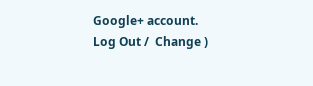Google+ account. Log Out /  Change )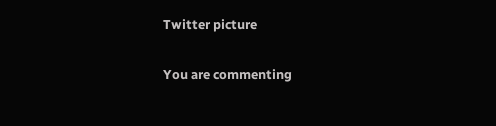Twitter picture

You are commenting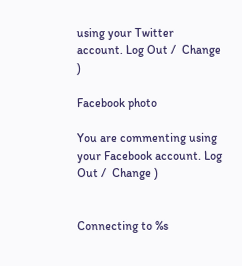using your Twitter account. Log Out /  Change )

Facebook photo

You are commenting using your Facebook account. Log Out /  Change )


Connecting to %s